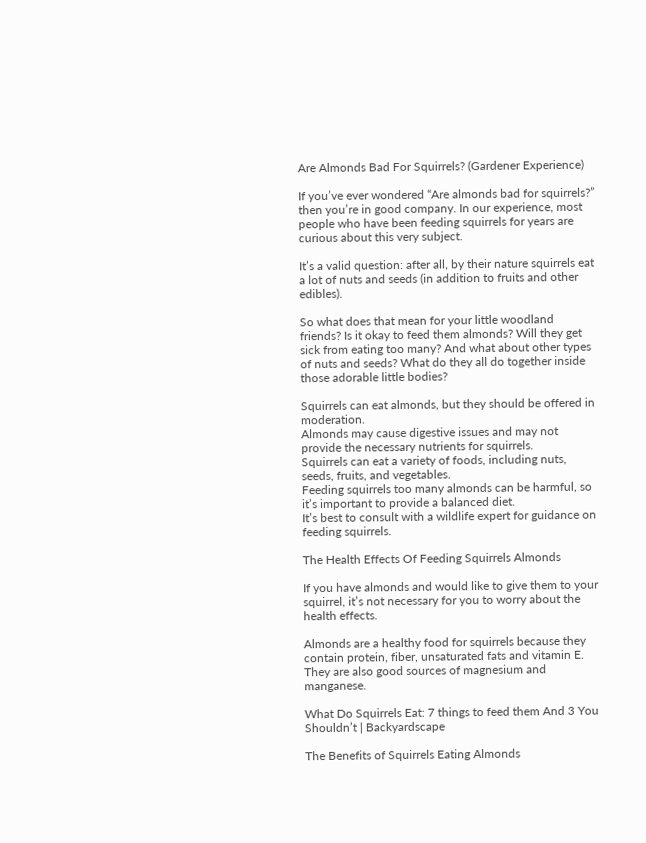Are Almonds Bad For Squirrels? (Gardener Experience)

If you’ve ever wondered “Are almonds bad for squirrels?” then you’re in good company. In our experience, most people who have been feeding squirrels for years are curious about this very subject.

It’s a valid question: after all, by their nature squirrels eat a lot of nuts and seeds (in addition to fruits and other edibles).

So what does that mean for your little woodland friends? Is it okay to feed them almonds? Will they get sick from eating too many? And what about other types of nuts and seeds? What do they all do together inside those adorable little bodies?

Squirrels can eat almonds, but they should be offered in moderation.
Almonds may cause digestive issues and may not provide the necessary nutrients for squirrels.
Squirrels can eat a variety of foods, including nuts, seeds, fruits, and vegetables.
Feeding squirrels too many almonds can be harmful, so it’s important to provide a balanced diet.
It’s best to consult with a wildlife expert for guidance on feeding squirrels.

The Health Effects Of Feeding Squirrels Almonds

If you have almonds and would like to give them to your squirrel, it’s not necessary for you to worry about the health effects.

Almonds are a healthy food for squirrels because they contain protein, fiber, unsaturated fats and vitamin E. They are also good sources of magnesium and manganese.

What Do Squirrels Eat: 7 things to feed them And 3 You Shouldn’t | Backyardscape

The Benefits of Squirrels Eating Almonds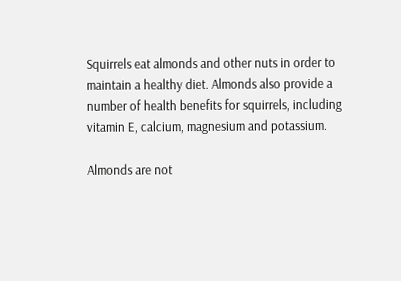Squirrels eat almonds and other nuts in order to maintain a healthy diet. Almonds also provide a number of health benefits for squirrels, including vitamin E, calcium, magnesium and potassium.

Almonds are not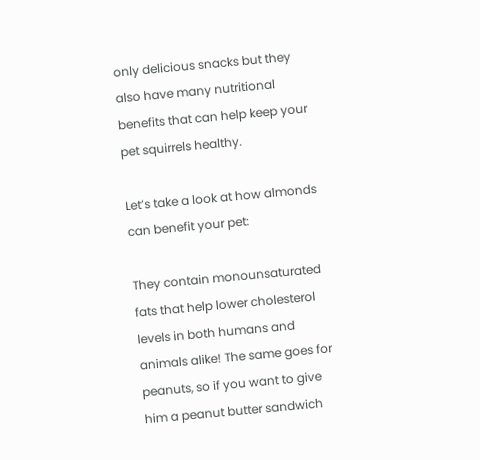only delicious snacks but they also have many nutritional benefits that can help keep your pet squirrels healthy.

Let’s take a look at how almonds can benefit your pet:

They contain monounsaturated fats that help lower cholesterol levels in both humans and animals alike! The same goes for peanuts, so if you want to give him a peanut butter sandwich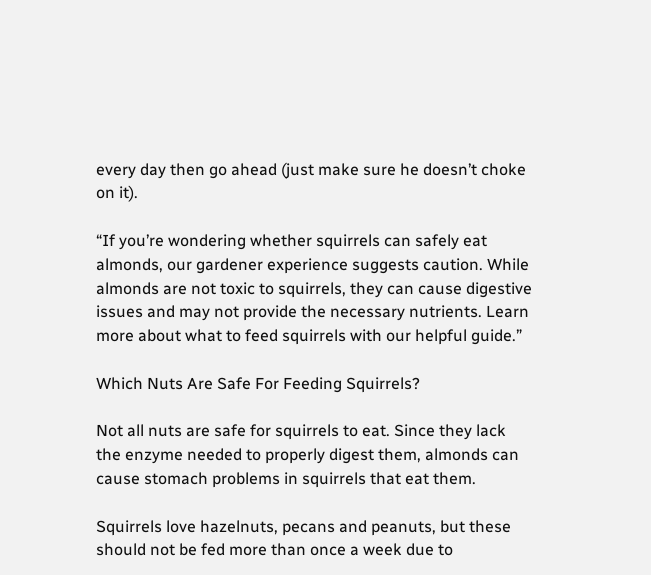every day then go ahead (just make sure he doesn’t choke on it).

“If you’re wondering whether squirrels can safely eat almonds, our gardener experience suggests caution. While almonds are not toxic to squirrels, they can cause digestive issues and may not provide the necessary nutrients. Learn more about what to feed squirrels with our helpful guide.”

Which Nuts Are Safe For Feeding Squirrels?

Not all nuts are safe for squirrels to eat. Since they lack the enzyme needed to properly digest them, almonds can cause stomach problems in squirrels that eat them.

Squirrels love hazelnuts, pecans and peanuts, but these should not be fed more than once a week due to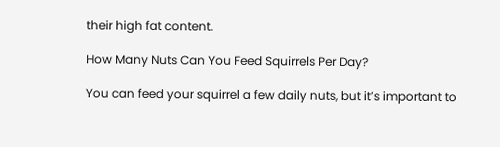their high fat content.

How Many Nuts Can You Feed Squirrels Per Day?

You can feed your squirrel a few daily nuts, but it’s important to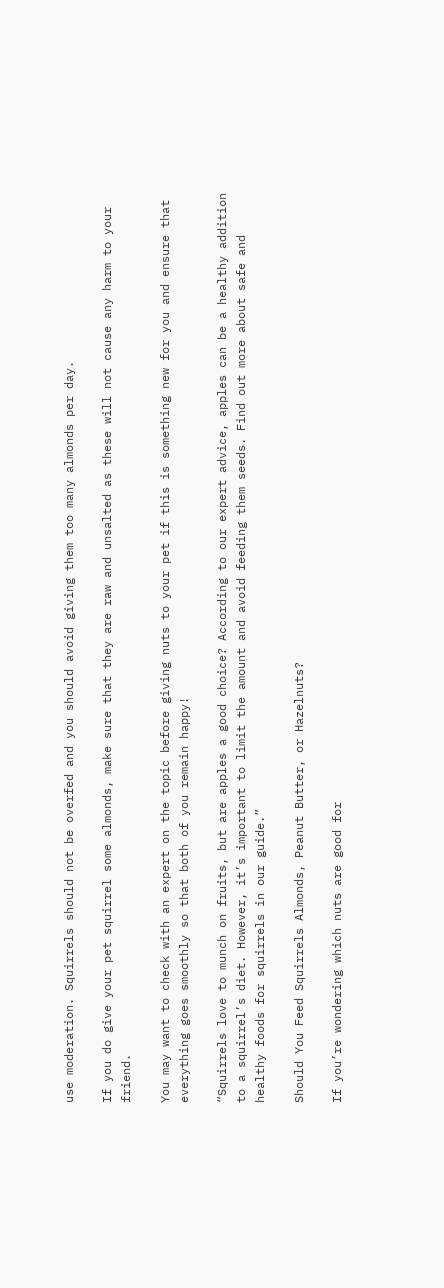use moderation. Squirrels should not be overfed and you should avoid giving them too many almonds per day.

If you do give your pet squirrel some almonds, make sure that they are raw and unsalted as these will not cause any harm to your friend.

You may want to check with an expert on the topic before giving nuts to your pet if this is something new for you and ensure that everything goes smoothly so that both of you remain happy!

“Squirrels love to munch on fruits, but are apples a good choice? According to our expert advice, apples can be a healthy addition to a squirrel’s diet. However, it’s important to limit the amount and avoid feeding them seeds. Find out more about safe and healthy foods for squirrels in our guide.”

Should You Feed Squirrels Almonds, Peanut Butter, or Hazelnuts?

If you’re wondering which nuts are good for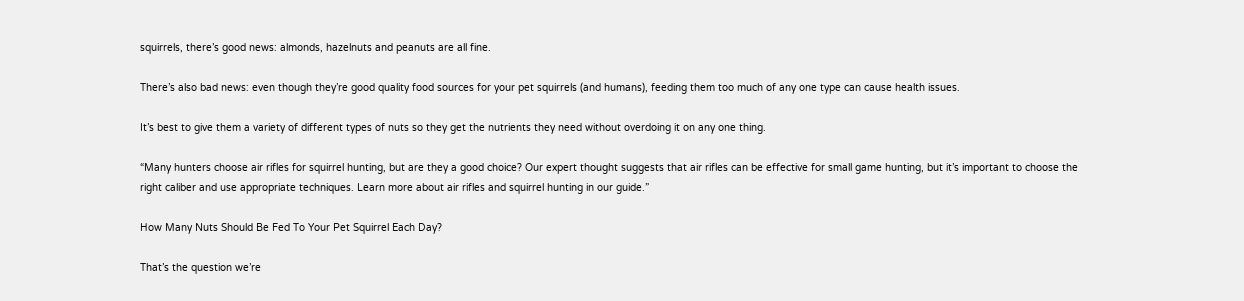squirrels, there’s good news: almonds, hazelnuts and peanuts are all fine.

There’s also bad news: even though they’re good quality food sources for your pet squirrels (and humans), feeding them too much of any one type can cause health issues.

It’s best to give them a variety of different types of nuts so they get the nutrients they need without overdoing it on any one thing.

“Many hunters choose air rifles for squirrel hunting, but are they a good choice? Our expert thought suggests that air rifles can be effective for small game hunting, but it’s important to choose the right caliber and use appropriate techniques. Learn more about air rifles and squirrel hunting in our guide.”

How Many Nuts Should Be Fed To Your Pet Squirrel Each Day?

That’s the question we’re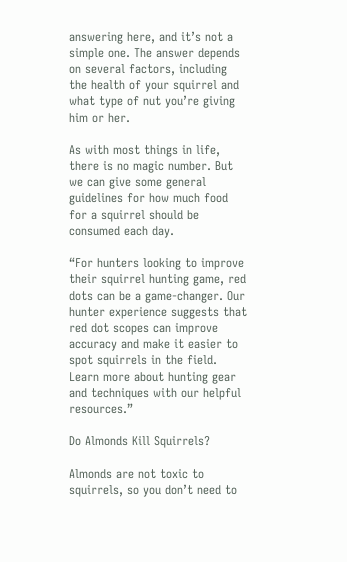answering here, and it’s not a simple one. The answer depends on several factors, including the health of your squirrel and what type of nut you’re giving him or her.

As with most things in life, there is no magic number. But we can give some general guidelines for how much food for a squirrel should be consumed each day.

“For hunters looking to improve their squirrel hunting game, red dots can be a game-changer. Our hunter experience suggests that red dot scopes can improve accuracy and make it easier to spot squirrels in the field. Learn more about hunting gear and techniques with our helpful resources.”

Do Almonds Kill Squirrels?

Almonds are not toxic to squirrels, so you don’t need to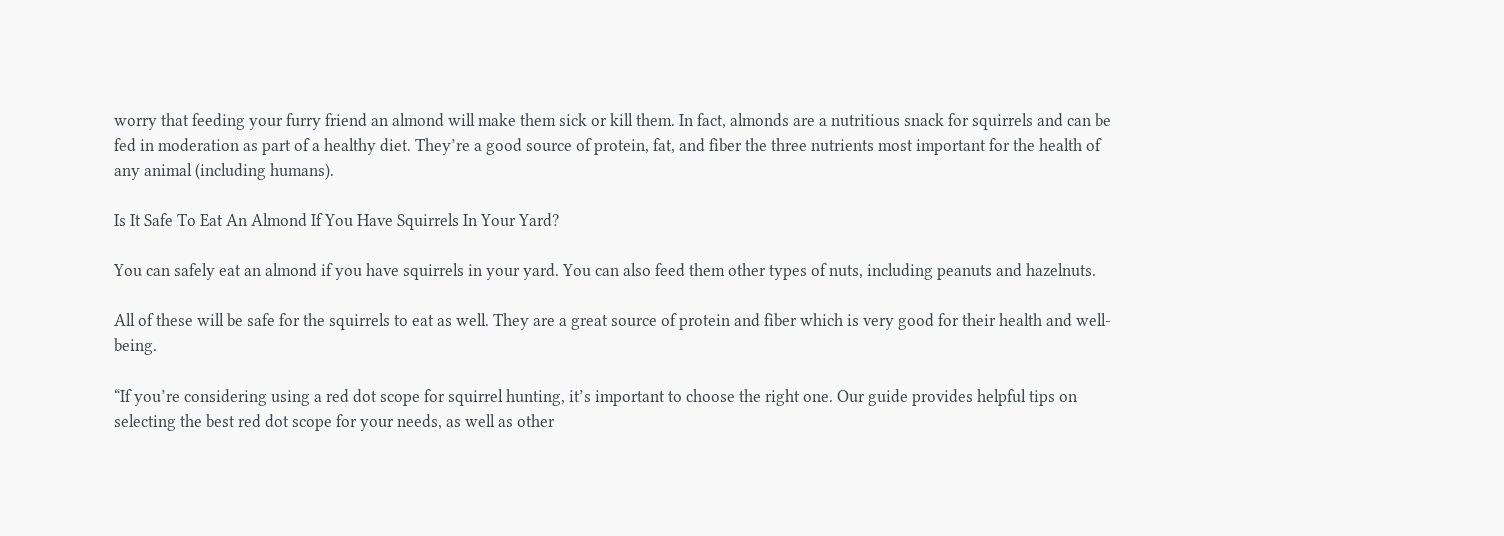worry that feeding your furry friend an almond will make them sick or kill them. In fact, almonds are a nutritious snack for squirrels and can be fed in moderation as part of a healthy diet. They’re a good source of protein, fat, and fiber the three nutrients most important for the health of any animal (including humans).

Is It Safe To Eat An Almond If You Have Squirrels In Your Yard?

You can safely eat an almond if you have squirrels in your yard. You can also feed them other types of nuts, including peanuts and hazelnuts.

All of these will be safe for the squirrels to eat as well. They are a great source of protein and fiber which is very good for their health and well-being.

“If you’re considering using a red dot scope for squirrel hunting, it’s important to choose the right one. Our guide provides helpful tips on selecting the best red dot scope for your needs, as well as other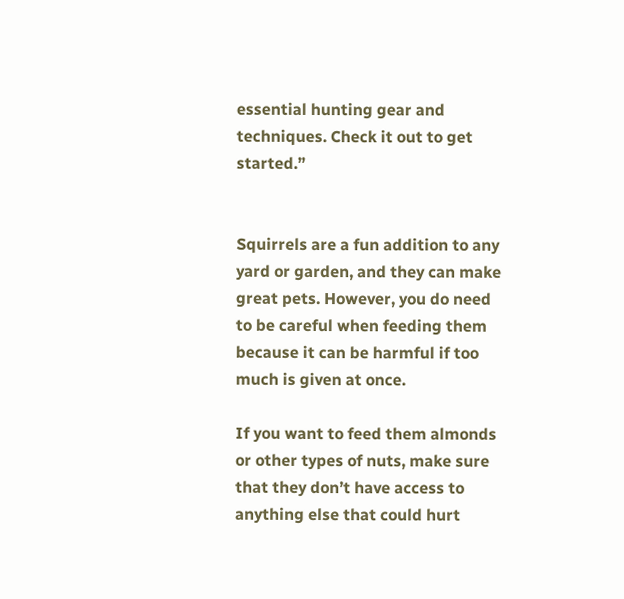essential hunting gear and techniques. Check it out to get started.”


Squirrels are a fun addition to any yard or garden, and they can make great pets. However, you do need to be careful when feeding them because it can be harmful if too much is given at once.

If you want to feed them almonds or other types of nuts, make sure that they don’t have access to anything else that could hurt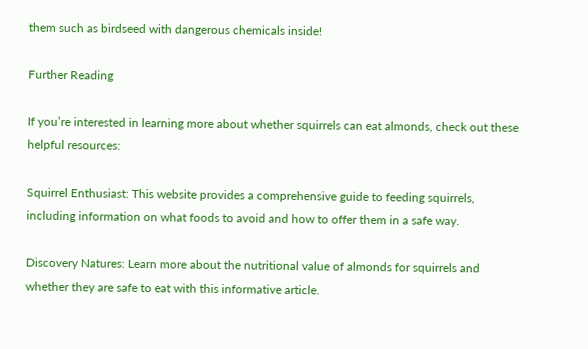them such as birdseed with dangerous chemicals inside!

Further Reading

If you’re interested in learning more about whether squirrels can eat almonds, check out these helpful resources:

Squirrel Enthusiast: This website provides a comprehensive guide to feeding squirrels, including information on what foods to avoid and how to offer them in a safe way.

Discovery Natures: Learn more about the nutritional value of almonds for squirrels and whether they are safe to eat with this informative article.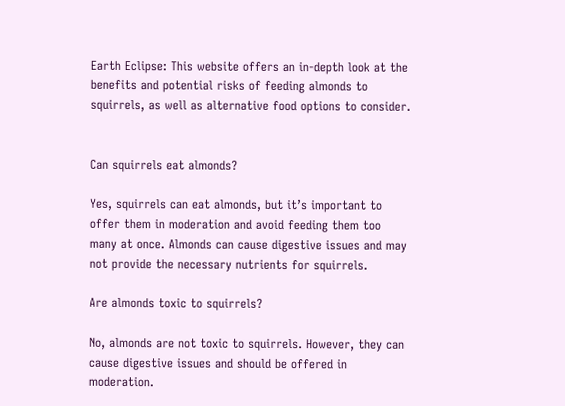Earth Eclipse: This website offers an in-depth look at the benefits and potential risks of feeding almonds to squirrels, as well as alternative food options to consider.


Can squirrels eat almonds?

Yes, squirrels can eat almonds, but it’s important to offer them in moderation and avoid feeding them too many at once. Almonds can cause digestive issues and may not provide the necessary nutrients for squirrels.

Are almonds toxic to squirrels?

No, almonds are not toxic to squirrels. However, they can cause digestive issues and should be offered in moderation.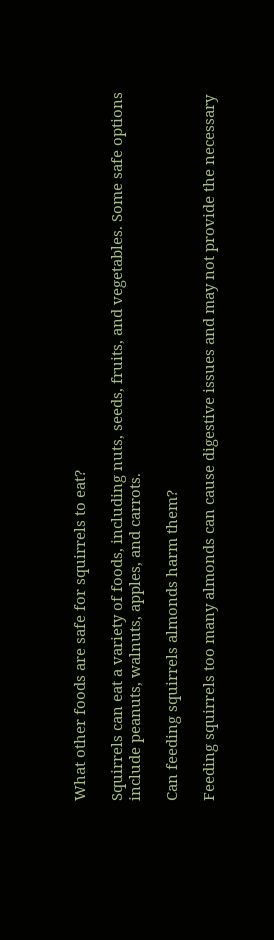What other foods are safe for squirrels to eat?

Squirrels can eat a variety of foods, including nuts, seeds, fruits, and vegetables. Some safe options include peanuts, walnuts, apples, and carrots.

Can feeding squirrels almonds harm them?

Feeding squirrels too many almonds can cause digestive issues and may not provide the necessary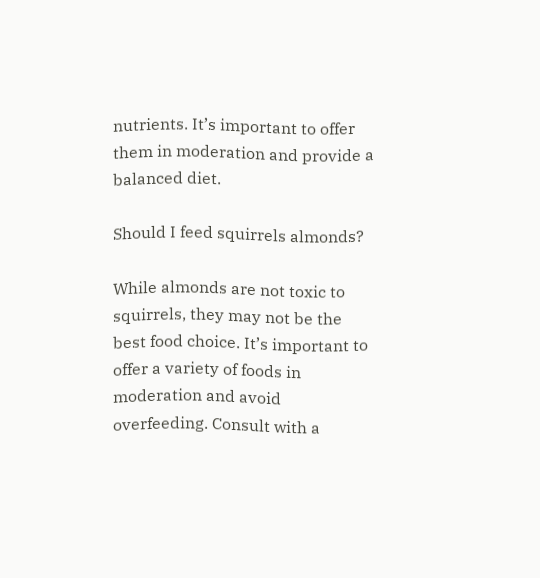nutrients. It’s important to offer them in moderation and provide a balanced diet.

Should I feed squirrels almonds?

While almonds are not toxic to squirrels, they may not be the best food choice. It’s important to offer a variety of foods in moderation and avoid overfeeding. Consult with a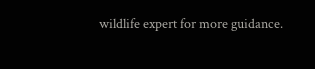wildlife expert for more guidance.